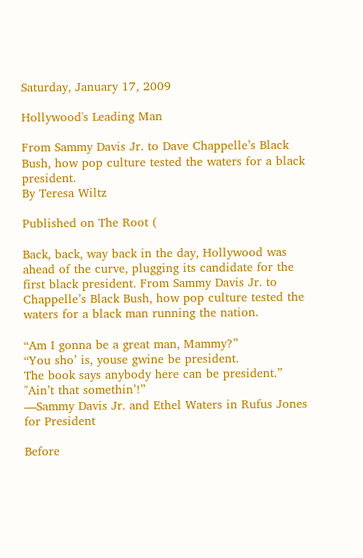Saturday, January 17, 2009

Hollywood's Leading Man

From Sammy Davis Jr. to Dave Chappelle’s Black Bush, how pop culture tested the waters for a black president.
By Teresa Wiltz

Published on The Root (

Back, back, way back in the day, Hollywood was ahead of the curve, plugging its candidate for the first black president. From Sammy Davis Jr. to Chappelle’s Black Bush, how pop culture tested the waters for a black man running the nation.

“Am I gonna be a great man, Mammy?”
“You sho’ is, youse gwine be president.
The book says anybody here can be president.”
"Ain’t that somethin’!”
—Sammy Davis Jr. and Ethel Waters in Rufus Jones for President

Before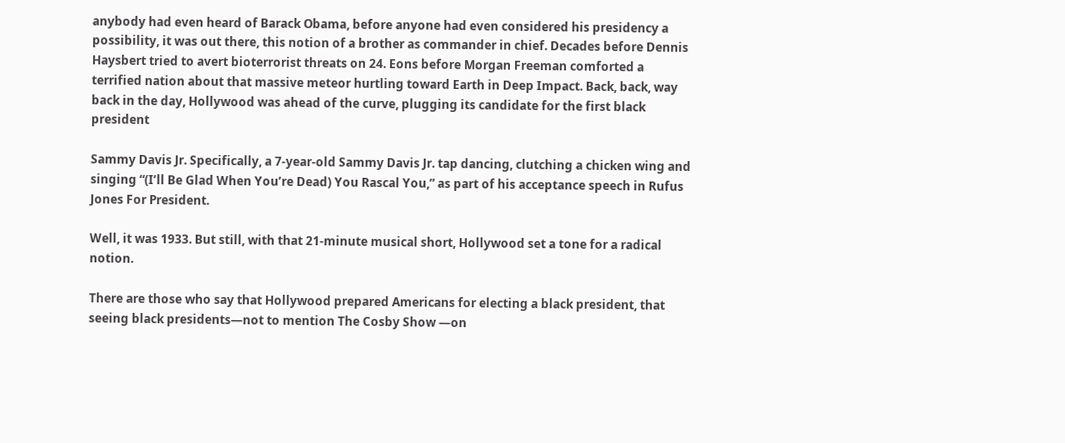anybody had even heard of Barack Obama, before anyone had even considered his presidency a possibility, it was out there, this notion of a brother as commander in chief. Decades before Dennis Haysbert tried to avert bioterrorist threats on 24. Eons before Morgan Freeman comforted a terrified nation about that massive meteor hurtling toward Earth in Deep Impact. Back, back, way back in the day, Hollywood was ahead of the curve, plugging its candidate for the first black president

Sammy Davis Jr. Specifically, a 7-year-old Sammy Davis Jr. tap dancing, clutching a chicken wing and singing “(I’ll Be Glad When You’re Dead) You Rascal You,” as part of his acceptance speech in Rufus Jones For President.

Well, it was 1933. But still, with that 21-minute musical short, Hollywood set a tone for a radical notion.

There are those who say that Hollywood prepared Americans for electing a black president, that seeing black presidents—not to mention The Cosby Show —on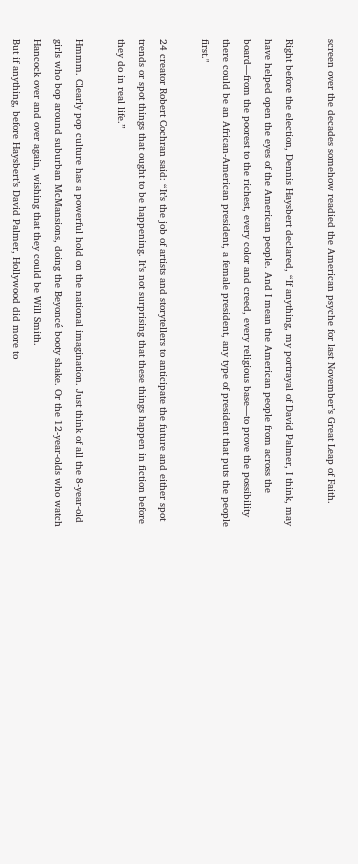screen over the decades somehow readied the American psyche for last November’s Great Leap of Faith.

Right before the election, Dennis Haysbert declared, “If anything, my portrayal of David Palmer, I think, may have helped open the eyes of the American people. And I mean the American people from across the board—from the poorest to the richest, every color and creed, every religious base—to prove the possibility there could be an African-American president, a female president, any type of president that puts the people first."

24 creator Robert Cochran said: “It’s the job of artists and storytellers to anticipate the future and either spot trends or spot things that ought to be happening. It’s not surprising that these things happen in fiction before they do in real life.”

Hmmm. Clearly pop culture has a powerful hold on the national imagination. Just think of all the 8-year-old girls who bop around suburban McMansions, doing the Beyoncé booty shake. Or the 12-year-olds who watch Hancock over and over again, wishing that they could be Will Smith.
But if anything, before Haysbert’s David Palmer, Hollywood did more to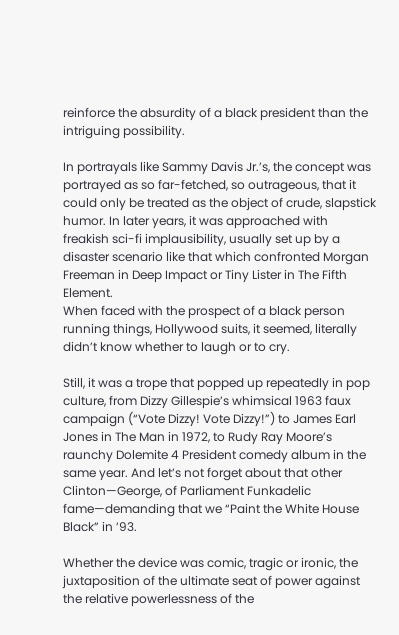reinforce the absurdity of a black president than the intriguing possibility.

In portrayals like Sammy Davis Jr.’s, the concept was portrayed as so far-fetched, so outrageous, that it could only be treated as the object of crude, slapstick humor. In later years, it was approached with freakish sci-fi implausibility, usually set up by a disaster scenario like that which confronted Morgan Freeman in Deep Impact or Tiny Lister in The Fifth Element.
When faced with the prospect of a black person running things, Hollywood suits, it seemed, literally didn’t know whether to laugh or to cry.

Still, it was a trope that popped up repeatedly in pop culture, from Dizzy Gillespie’s whimsical 1963 faux campaign (“Vote Dizzy! Vote Dizzy!”) to James Earl Jones in The Man in 1972, to Rudy Ray Moore’s raunchy Dolemite 4 President comedy album in the same year. And let’s not forget about that other Clinton—George, of Parliament Funkadelic fame—demanding that we “Paint the White House Black” in ’93.

Whether the device was comic, tragic or ironic, the juxtaposition of the ultimate seat of power against the relative powerlessness of the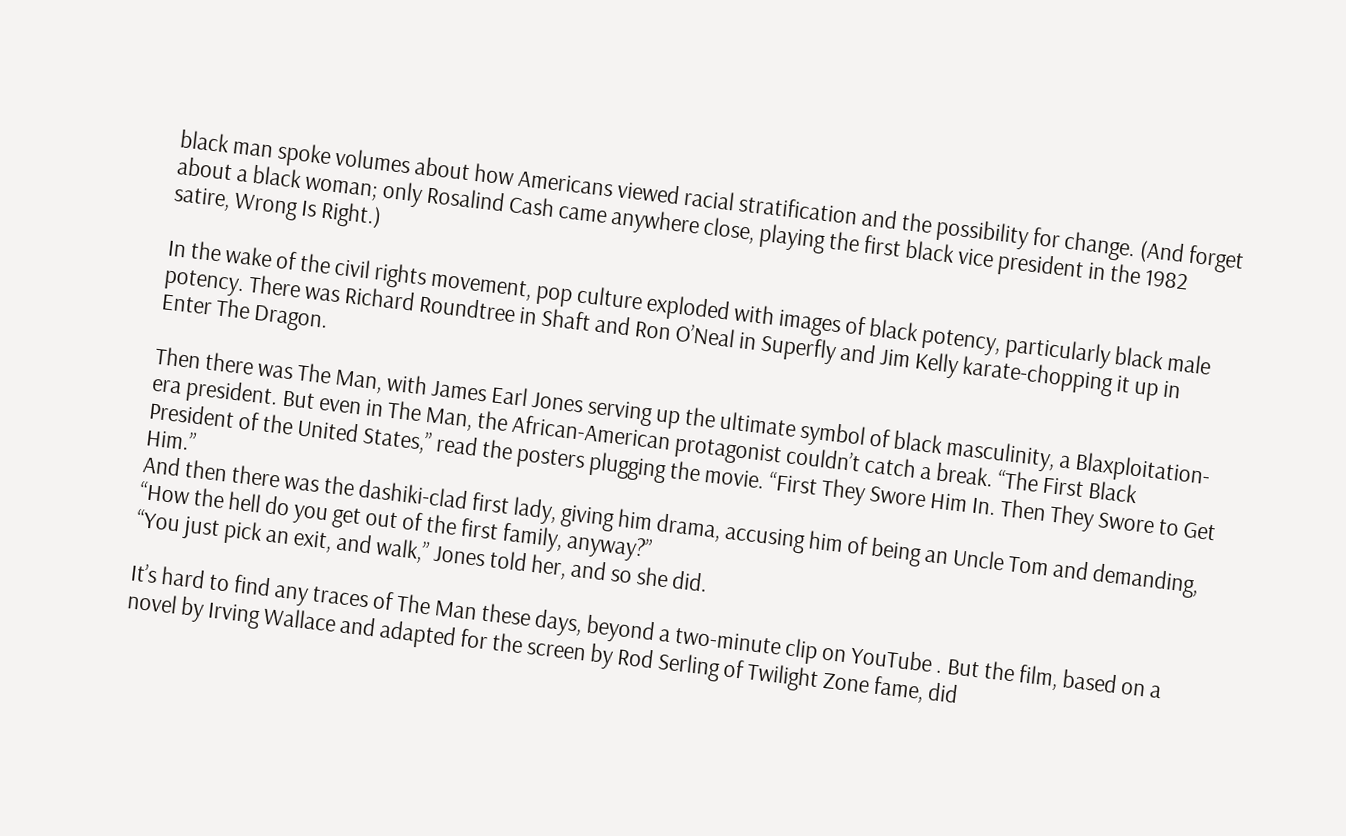black man spoke volumes about how Americans viewed racial stratification and the possibility for change. (And forget about a black woman; only Rosalind Cash came anywhere close, playing the first black vice president in the 1982 satire, Wrong Is Right.)

In the wake of the civil rights movement, pop culture exploded with images of black potency, particularly black male potency. There was Richard Roundtree in Shaft and Ron O’Neal in Superfly and Jim Kelly karate-chopping it up in Enter The Dragon.

Then there was The Man, with James Earl Jones serving up the ultimate symbol of black masculinity, a Blaxploitation-era president. But even in The Man, the African-American protagonist couldn’t catch a break. “The First Black President of the United States,” read the posters plugging the movie. “First They Swore Him In. Then They Swore to Get Him.”
And then there was the dashiki-clad first lady, giving him drama, accusing him of being an Uncle Tom and demanding, “How the hell do you get out of the first family, anyway?”
“You just pick an exit, and walk,” Jones told her, and so she did.

It’s hard to find any traces of The Man these days, beyond a two-minute clip on YouTube . But the film, based on a novel by Irving Wallace and adapted for the screen by Rod Serling of Twilight Zone fame, did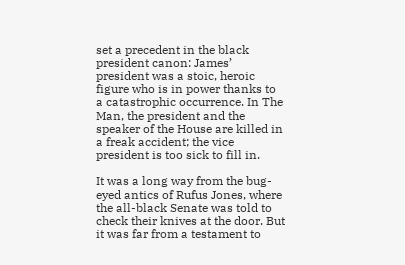set a precedent in the black president canon: James’ president was a stoic, heroic figure who is in power thanks to a catastrophic occurrence. In The Man, the president and the speaker of the House are killed in a freak accident; the vice president is too sick to fill in.

It was a long way from the bug-eyed antics of Rufus Jones, where the all-black Senate was told to check their knives at the door. But it was far from a testament to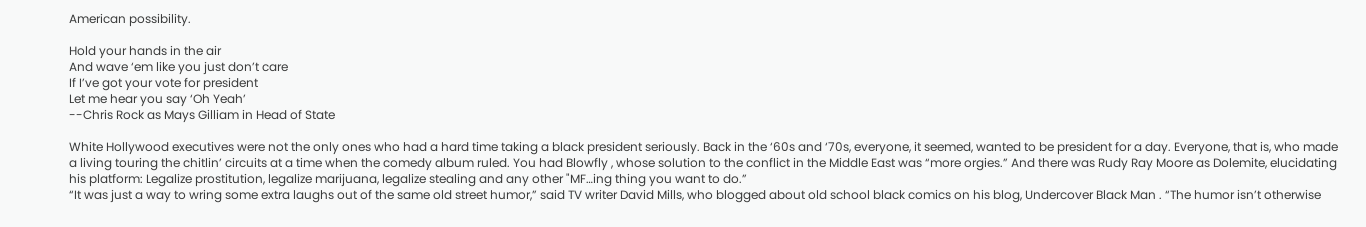American possibility.

Hold your hands in the air
And wave ‘em like you just don’t care
If I’ve got your vote for president
Let me hear you say ‘Oh Yeah’
--Chris Rock as Mays Gilliam in Head of State

White Hollywood executives were not the only ones who had a hard time taking a black president seriously. Back in the ‘60s and ‘70s, everyone, it seemed, wanted to be president for a day. Everyone, that is, who made a living touring the chitlin’ circuits at a time when the comedy album ruled. You had Blowfly , whose solution to the conflict in the Middle East was “more orgies.” And there was Rudy Ray Moore as Dolemite, elucidating his platform: Legalize prostitution, legalize marijuana, legalize stealing and any other "MF…ing thing you want to do.”
“It was just a way to wring some extra laughs out of the same old street humor,” said TV writer David Mills, who blogged about old school black comics on his blog, Undercover Black Man . “The humor isn’t otherwise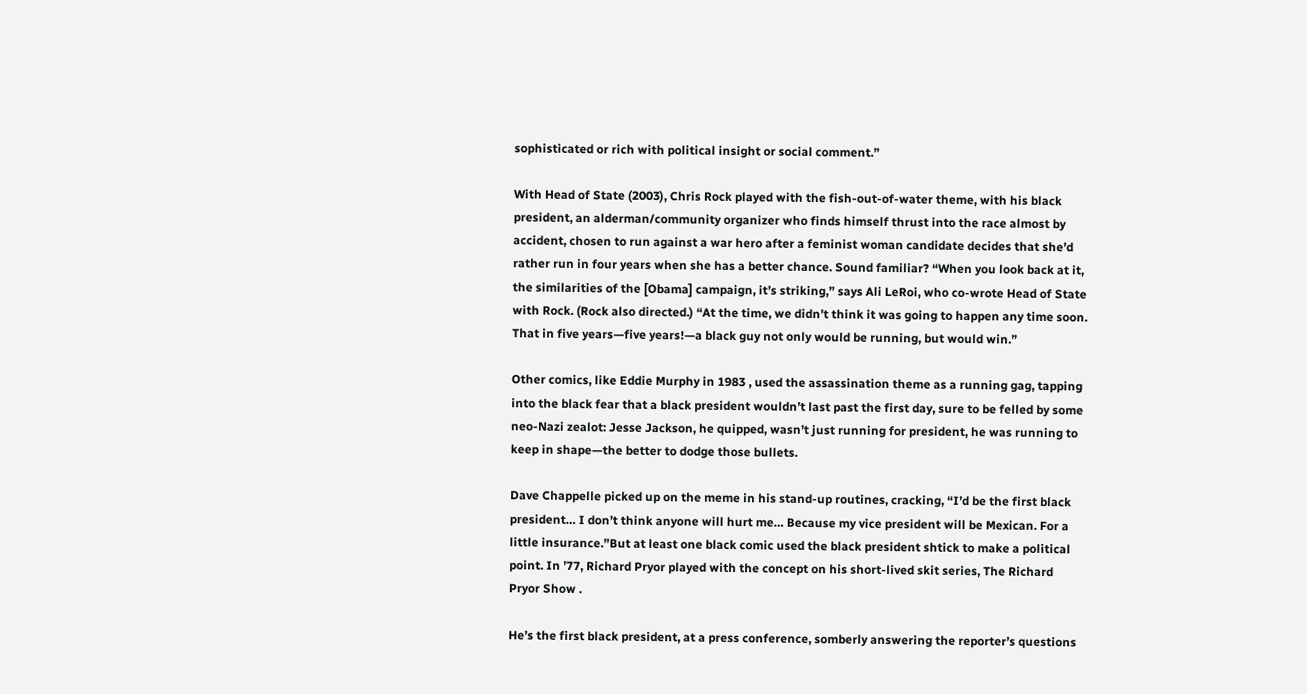sophisticated or rich with political insight or social comment.”

With Head of State (2003), Chris Rock played with the fish-out-of-water theme, with his black president, an alderman/community organizer who finds himself thrust into the race almost by accident, chosen to run against a war hero after a feminist woman candidate decides that she’d rather run in four years when she has a better chance. Sound familiar? “When you look back at it, the similarities of the [Obama] campaign, it’s striking,” says Ali LeRoi, who co-wrote Head of State with Rock. (Rock also directed.) “At the time, we didn’t think it was going to happen any time soon. That in five years—five years!—a black guy not only would be running, but would win.”

Other comics, like Eddie Murphy in 1983 , used the assassination theme as a running gag, tapping into the black fear that a black president wouldn’t last past the first day, sure to be felled by some neo-Nazi zealot: Jesse Jackson, he quipped, wasn’t just running for president, he was running to keep in shape—the better to dodge those bullets.

Dave Chappelle picked up on the meme in his stand-up routines, cracking, “I’d be the first black president… I don’t think anyone will hurt me… Because my vice president will be Mexican. For a little insurance.”But at least one black comic used the black president shtick to make a political point. In ’77, Richard Pryor played with the concept on his short-lived skit series, The Richard Pryor Show .

He’s the first black president, at a press conference, somberly answering the reporter’s questions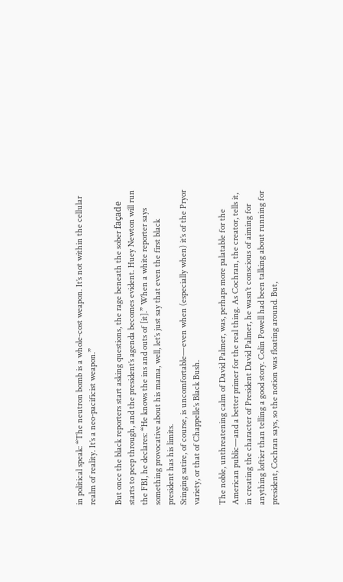in political speak: “The neutron bomb is a whole-cost weapon. It’s not within the cellular realm of reality. It’s a neo-pacificist weapon.”

But once the black reporters start asking questions, the rage beneath the sober façade starts to peep through, and the president’s agenda becomes evident. Huey Newton will run the FBI, he declares: “He knows the ins and outs of [it].” When a white reporter says something provocative about his mama, well, let’s just say that even the first black president has his limits.
Stinging satire, of course, is uncomfortable—even when (especially when) it’s of the Pryor variety, or that of Chappelle’s Black Bush.

The noble, unthreatening calm of David Palmer, was, perhaps more palatable for the American public—and a better primer for the real thing. As Cochran, the creator, tells it, in creating the character of President David Palmer, he wasn’t conscious of aiming for anything loftier than telling a good story. Colin Powell had been talking about running for president, Cochran says, so the notion was floating around. But,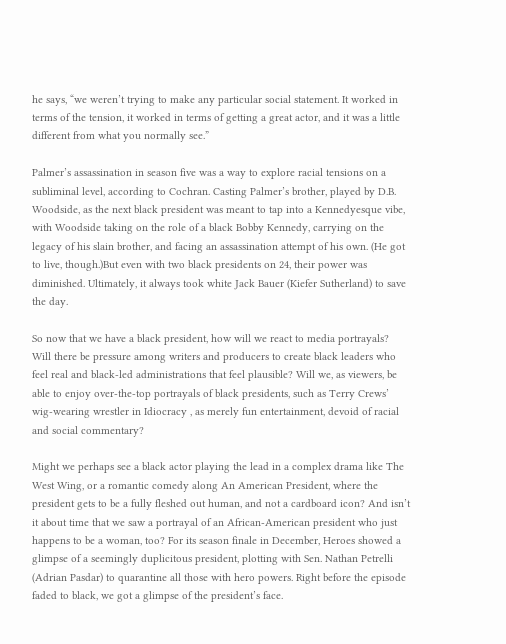he says, “we weren’t trying to make any particular social statement. It worked in terms of the tension, it worked in terms of getting a great actor, and it was a little different from what you normally see.”

Palmer’s assassination in season five was a way to explore racial tensions on a subliminal level, according to Cochran. Casting Palmer’s brother, played by D.B. Woodside, as the next black president was meant to tap into a Kennedyesque vibe, with Woodside taking on the role of a black Bobby Kennedy, carrying on the legacy of his slain brother, and facing an assassination attempt of his own. (He got to live, though.)But even with two black presidents on 24, their power was diminished. Ultimately, it always took white Jack Bauer (Kiefer Sutherland) to save the day.

So now that we have a black president, how will we react to media portrayals? Will there be pressure among writers and producers to create black leaders who feel real and black-led administrations that feel plausible? Will we, as viewers, be able to enjoy over-the-top portrayals of black presidents, such as Terry Crews’ wig-wearing wrestler in Idiocracy , as merely fun entertainment, devoid of racial and social commentary?

Might we perhaps see a black actor playing the lead in a complex drama like The West Wing, or a romantic comedy along An American President, where the president gets to be a fully fleshed out human, and not a cardboard icon? And isn’t it about time that we saw a portrayal of an African-American president who just happens to be a woman, too? For its season finale in December, Heroes showed a glimpse of a seemingly duplicitous president, plotting with Sen. Nathan Petrelli (Adrian Pasdar) to quarantine all those with hero powers. Right before the episode faded to black, we got a glimpse of the president’s face.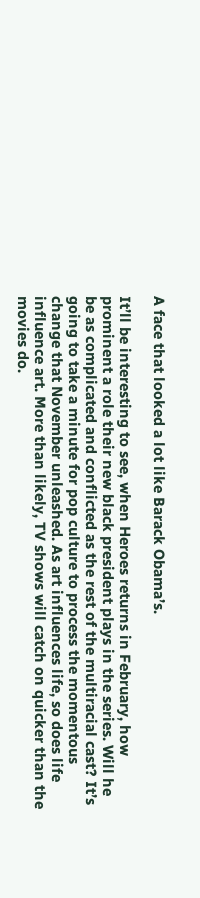A face that looked a lot like Barack Obama’s.

It’ll be interesting to see, when Heroes returns in February, how prominent a role their new black president plays in the series. Will he be as complicated and conflicted as the rest of the multiracial cast? It’s going to take a minute for pop culture to process the momentous change that November unleashed. As art influences life, so does life influence art. More than likely, TV shows will catch on quicker than the movies do.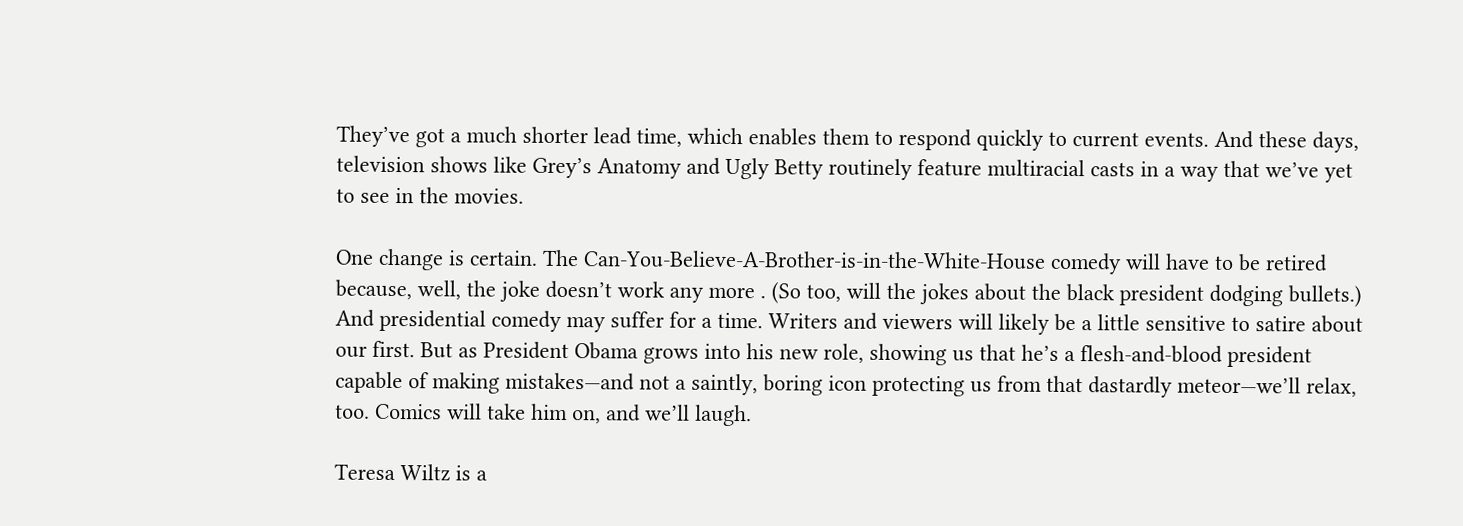They’ve got a much shorter lead time, which enables them to respond quickly to current events. And these days, television shows like Grey’s Anatomy and Ugly Betty routinely feature multiracial casts in a way that we’ve yet to see in the movies.

One change is certain. The Can-You-Believe-A-Brother-is-in-the-White-House comedy will have to be retired because, well, the joke doesn’t work any more . (So too, will the jokes about the black president dodging bullets.) And presidential comedy may suffer for a time. Writers and viewers will likely be a little sensitive to satire about our first. But as President Obama grows into his new role, showing us that he’s a flesh-and-blood president capable of making mistakes—and not a saintly, boring icon protecting us from that dastardly meteor—we’ll relax, too. Comics will take him on, and we’ll laugh.

Teresa Wiltz is a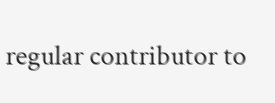regular contributor to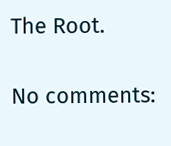The Root.

No comments: